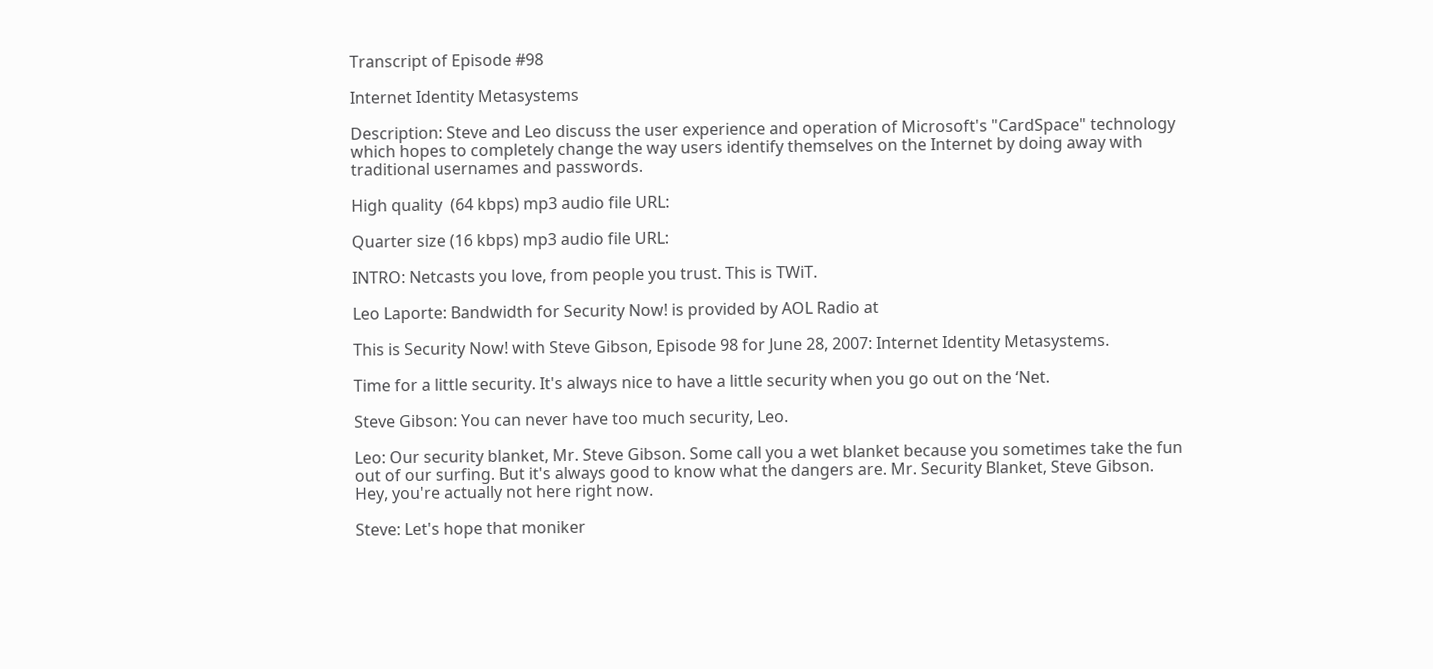Transcript of Episode #98

Internet Identity Metasystems

Description: Steve and Leo discuss the user experience and operation of Microsoft's "CardSpace" technology which hopes to completely change the way users identify themselves on the Internet by doing away with traditional usernames and passwords.

High quality  (64 kbps) mp3 audio file URL:

Quarter size (16 kbps) mp3 audio file URL:

INTRO: Netcasts you love, from people you trust. This is TWiT.

Leo Laporte: Bandwidth for Security Now! is provided by AOL Radio at

This is Security Now! with Steve Gibson, Episode 98 for June 28, 2007: Internet Identity Metasystems.

Time for a little security. It's always nice to have a little security when you go out on the ‘Net.

Steve Gibson: You can never have too much security, Leo.

Leo: Our security blanket, Mr. Steve Gibson. Some call you a wet blanket because you sometimes take the fun out of our surfing. But it's always good to know what the dangers are. Mr. Security Blanket, Steve Gibson. Hey, you're actually not here right now.

Steve: Let's hope that moniker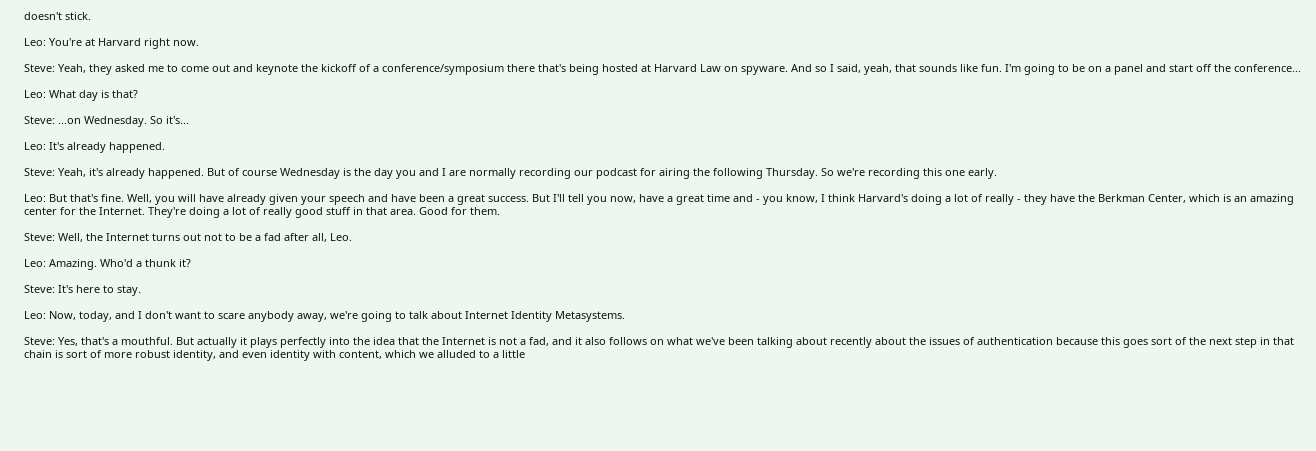doesn't stick.

Leo: You're at Harvard right now.

Steve: Yeah, they asked me to come out and keynote the kickoff of a conference/symposium there that's being hosted at Harvard Law on spyware. And so I said, yeah, that sounds like fun. I'm going to be on a panel and start off the conference...

Leo: What day is that?

Steve: ...on Wednesday. So it's...

Leo: It's already happened.

Steve: Yeah, it's already happened. But of course Wednesday is the day you and I are normally recording our podcast for airing the following Thursday. So we're recording this one early.

Leo: But that's fine. Well, you will have already given your speech and have been a great success. But I'll tell you now, have a great time and - you know, I think Harvard's doing a lot of really - they have the Berkman Center, which is an amazing center for the Internet. They're doing a lot of really good stuff in that area. Good for them.

Steve: Well, the Internet turns out not to be a fad after all, Leo.

Leo: Amazing. Who'd a thunk it?

Steve: It's here to stay.

Leo: Now, today, and I don't want to scare anybody away, we're going to talk about Internet Identity Metasystems.

Steve: Yes, that's a mouthful. But actually it plays perfectly into the idea that the Internet is not a fad, and it also follows on what we've been talking about recently about the issues of authentication because this goes sort of the next step in that chain is sort of more robust identity, and even identity with content, which we alluded to a little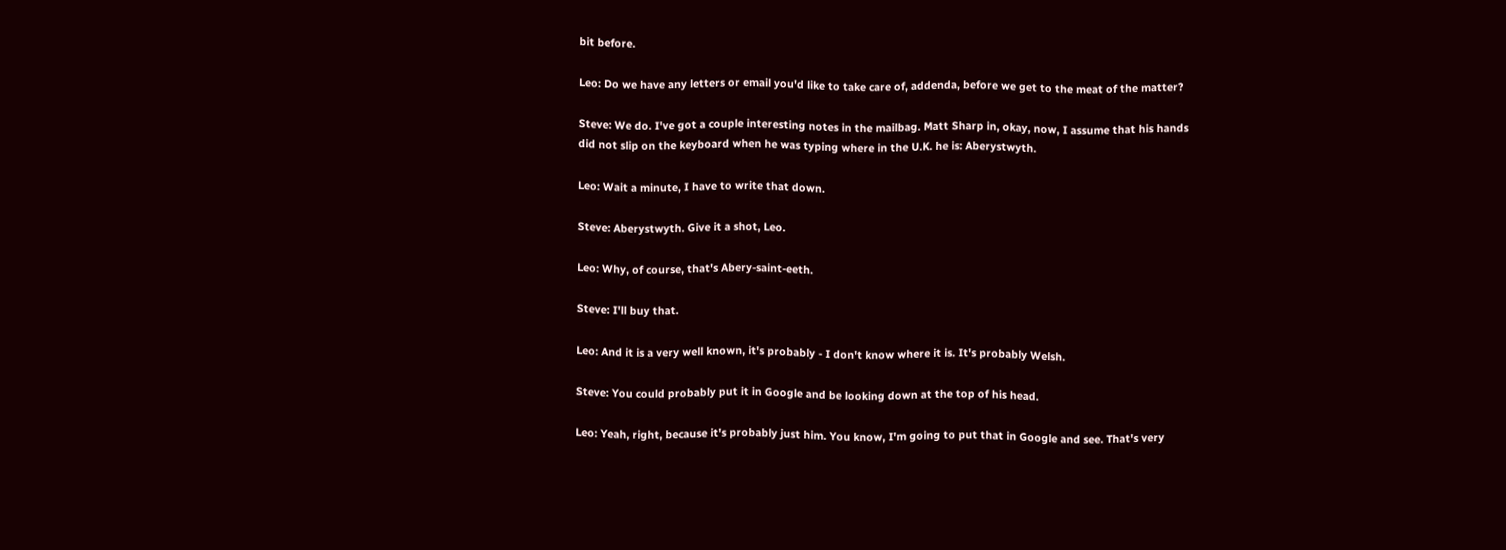bit before.

Leo: Do we have any letters or email you'd like to take care of, addenda, before we get to the meat of the matter?

Steve: We do. I've got a couple interesting notes in the mailbag. Matt Sharp in, okay, now, I assume that his hands did not slip on the keyboard when he was typing where in the U.K. he is: Aberystwyth.

Leo: Wait a minute, I have to write that down.

Steve: Aberystwyth. Give it a shot, Leo.

Leo: Why, of course, that's Abery-saint-eeth.

Steve: I'll buy that.

Leo: And it is a very well known, it's probably - I don't know where it is. It's probably Welsh.

Steve: You could probably put it in Google and be looking down at the top of his head.

Leo: Yeah, right, because it's probably just him. You know, I'm going to put that in Google and see. That's very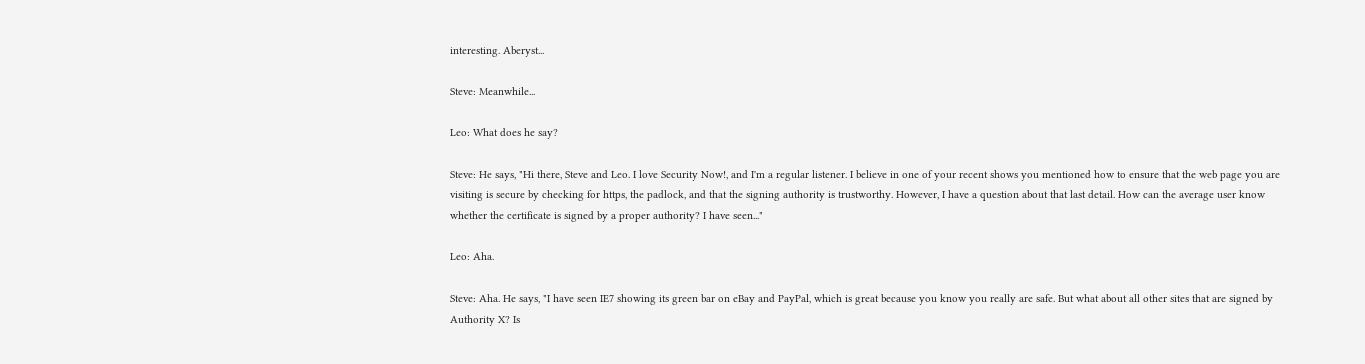interesting. Aberyst...

Steve: Meanwhile...

Leo: What does he say?

Steve: He says, "Hi there, Steve and Leo. I love Security Now!, and I'm a regular listener. I believe in one of your recent shows you mentioned how to ensure that the web page you are visiting is secure by checking for https, the padlock, and that the signing authority is trustworthy. However, I have a question about that last detail. How can the average user know whether the certificate is signed by a proper authority? I have seen..."

Leo: Aha.

Steve: Aha. He says, "I have seen IE7 showing its green bar on eBay and PayPal, which is great because you know you really are safe. But what about all other sites that are signed by Authority X? Is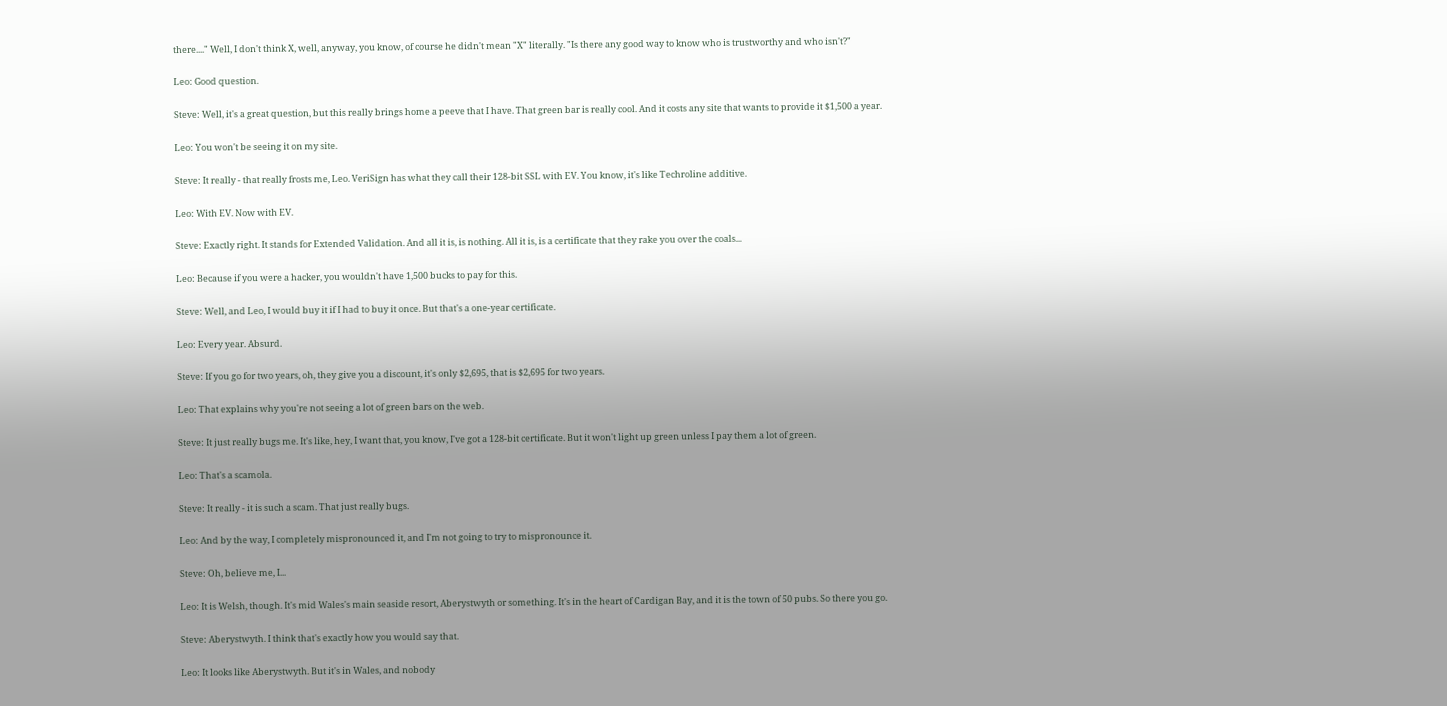there...." Well, I don't think X, well, anyway, you know, of course he didn't mean "X" literally. "Is there any good way to know who is trustworthy and who isn't?"

Leo: Good question.

Steve: Well, it's a great question, but this really brings home a peeve that I have. That green bar is really cool. And it costs any site that wants to provide it $1,500 a year.

Leo: You won't be seeing it on my site.

Steve: It really - that really frosts me, Leo. VeriSign has what they call their 128-bit SSL with EV. You know, it's like Techroline additive.

Leo: With EV. Now with EV.

Steve: Exactly right. It stands for Extended Validation. And all it is, is nothing. All it is, is a certificate that they rake you over the coals...

Leo: Because if you were a hacker, you wouldn't have 1,500 bucks to pay for this.

Steve: Well, and Leo, I would buy it if I had to buy it once. But that's a one-year certificate.

Leo: Every year. Absurd.

Steve: If you go for two years, oh, they give you a discount, it's only $2,695, that is $2,695 for two years.

Leo: That explains why you're not seeing a lot of green bars on the web.

Steve: It just really bugs me. It's like, hey, I want that, you know, I've got a 128-bit certificate. But it won't light up green unless I pay them a lot of green.

Leo: That's a scamola.

Steve: It really - it is such a scam. That just really bugs.

Leo: And by the way, I completely mispronounced it, and I'm not going to try to mispronounce it.

Steve: Oh, believe me, I...

Leo: It is Welsh, though. It's mid Wales's main seaside resort, Aberystwyth or something. It's in the heart of Cardigan Bay, and it is the town of 50 pubs. So there you go.

Steve: Aberystwyth. I think that's exactly how you would say that.

Leo: It looks like Aberystwyth. But it's in Wales, and nobody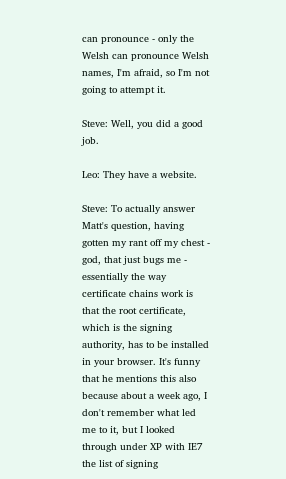can pronounce - only the Welsh can pronounce Welsh names, I'm afraid, so I'm not going to attempt it.

Steve: Well, you did a good job.

Leo: They have a website.

Steve: To actually answer Matt's question, having gotten my rant off my chest - god, that just bugs me - essentially the way certificate chains work is that the root certificate, which is the signing authority, has to be installed in your browser. It's funny that he mentions this also because about a week ago, I don't remember what led me to it, but I looked through under XP with IE7 the list of signing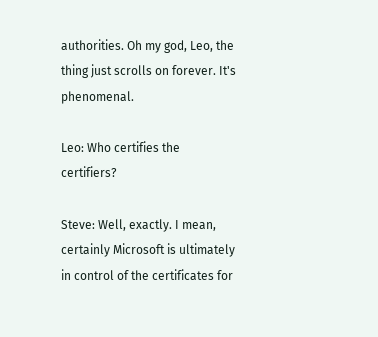authorities. Oh my god, Leo, the thing just scrolls on forever. It's phenomenal.

Leo: Who certifies the certifiers?

Steve: Well, exactly. I mean, certainly Microsoft is ultimately in control of the certificates for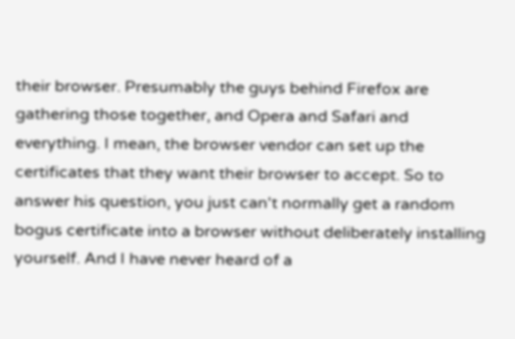their browser. Presumably the guys behind Firefox are gathering those together, and Opera and Safari and everything. I mean, the browser vendor can set up the certificates that they want their browser to accept. So to answer his question, you just can't normally get a random bogus certificate into a browser without deliberately installing yourself. And I have never heard of a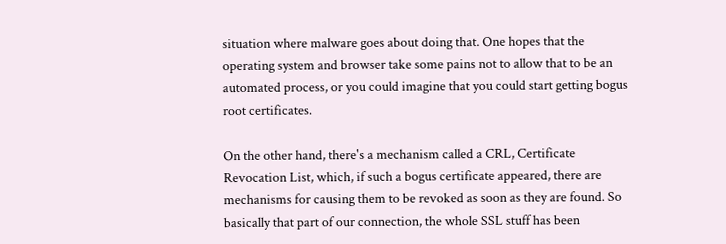situation where malware goes about doing that. One hopes that the operating system and browser take some pains not to allow that to be an automated process, or you could imagine that you could start getting bogus root certificates.

On the other hand, there's a mechanism called a CRL, Certificate Revocation List, which, if such a bogus certificate appeared, there are mechanisms for causing them to be revoked as soon as they are found. So basically that part of our connection, the whole SSL stuff has been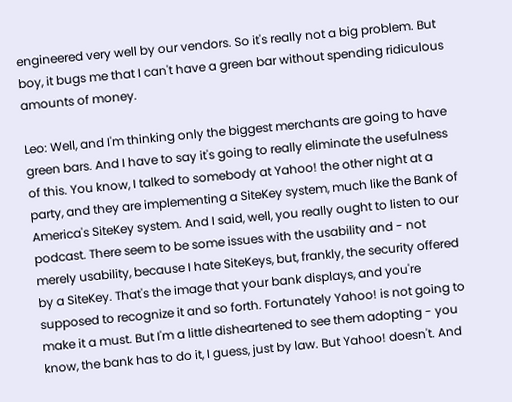engineered very well by our vendors. So it's really not a big problem. But boy, it bugs me that I can't have a green bar without spending ridiculous amounts of money.

Leo: Well, and I'm thinking only the biggest merchants are going to have green bars. And I have to say it's going to really eliminate the usefulness of this. You know, I talked to somebody at Yahoo! the other night at a party, and they are implementing a SiteKey system, much like the Bank of America's SiteKey system. And I said, well, you really ought to listen to our podcast. There seem to be some issues with the usability and - not merely usability, because I hate SiteKeys, but, frankly, the security offered by a SiteKey. That's the image that your bank displays, and you're supposed to recognize it and so forth. Fortunately Yahoo! is not going to make it a must. But I'm a little disheartened to see them adopting - you know, the bank has to do it, I guess, just by law. But Yahoo! doesn't. And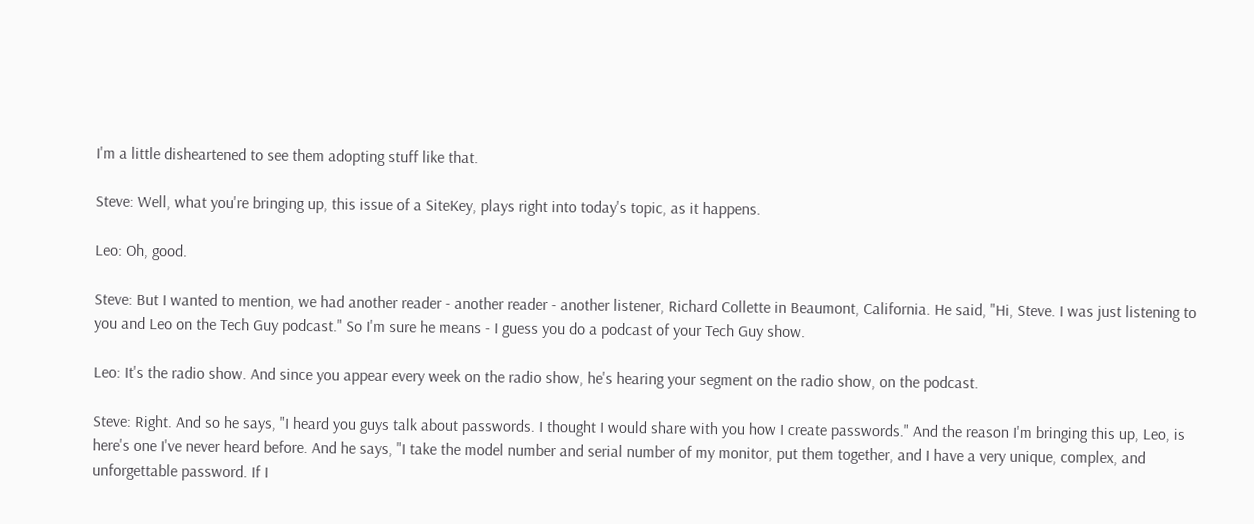I'm a little disheartened to see them adopting stuff like that.

Steve: Well, what you're bringing up, this issue of a SiteKey, plays right into today's topic, as it happens.

Leo: Oh, good.

Steve: But I wanted to mention, we had another reader - another reader - another listener, Richard Collette in Beaumont, California. He said, "Hi, Steve. I was just listening to you and Leo on the Tech Guy podcast." So I'm sure he means - I guess you do a podcast of your Tech Guy show.

Leo: It's the radio show. And since you appear every week on the radio show, he's hearing your segment on the radio show, on the podcast.

Steve: Right. And so he says, "I heard you guys talk about passwords. I thought I would share with you how I create passwords." And the reason I'm bringing this up, Leo, is here's one I've never heard before. And he says, "I take the model number and serial number of my monitor, put them together, and I have a very unique, complex, and unforgettable password. If I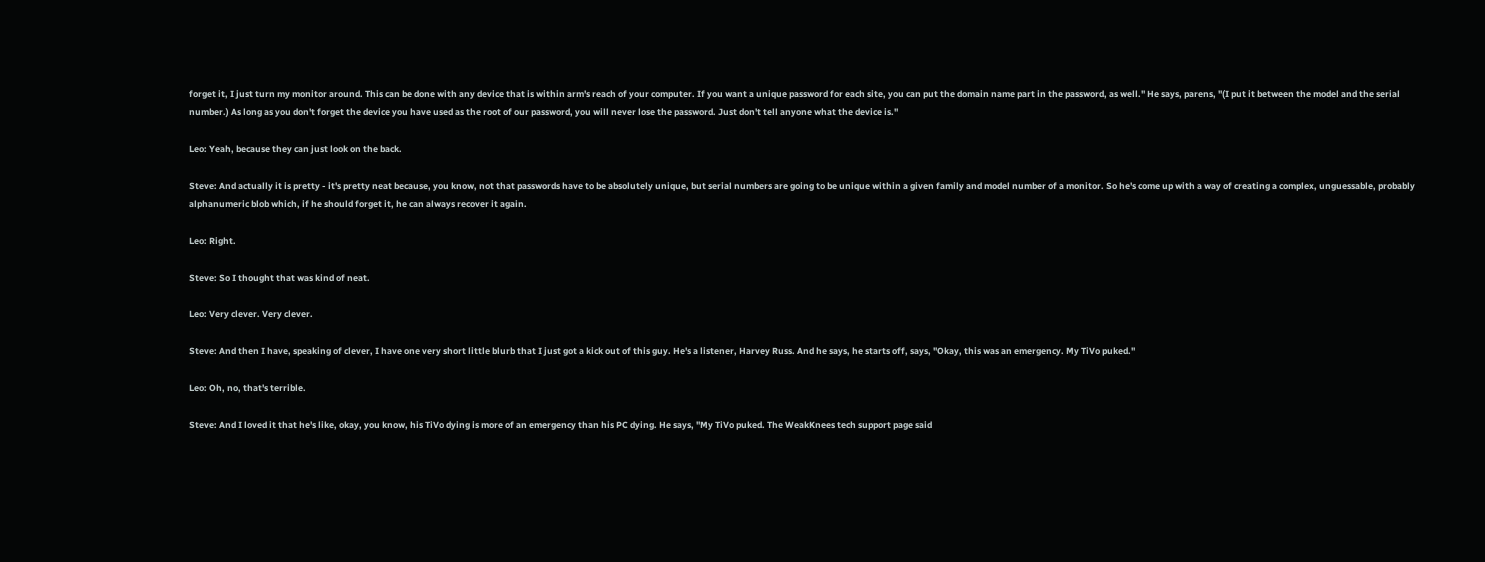forget it, I just turn my monitor around. This can be done with any device that is within arm's reach of your computer. If you want a unique password for each site, you can put the domain name part in the password, as well." He says, parens, "(I put it between the model and the serial number.) As long as you don't forget the device you have used as the root of our password, you will never lose the password. Just don't tell anyone what the device is."

Leo: Yeah, because they can just look on the back.

Steve: And actually it is pretty - it's pretty neat because, you know, not that passwords have to be absolutely unique, but serial numbers are going to be unique within a given family and model number of a monitor. So he's come up with a way of creating a complex, unguessable, probably alphanumeric blob which, if he should forget it, he can always recover it again.

Leo: Right.

Steve: So I thought that was kind of neat.

Leo: Very clever. Very clever.

Steve: And then I have, speaking of clever, I have one very short little blurb that I just got a kick out of this guy. He's a listener, Harvey Russ. And he says, he starts off, says, "Okay, this was an emergency. My TiVo puked."

Leo: Oh, no, that's terrible.

Steve: And I loved it that he's like, okay, you know, his TiVo dying is more of an emergency than his PC dying. He says, "My TiVo puked. The WeakKnees tech support page said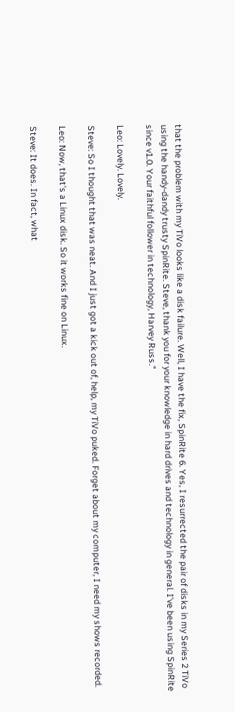that the problem with my TiVo looks like a disk failure. Well, I have the fix, SpinRite 6. Yes, I resurrected the pair of disks in my Series 2 TiVo using the handy-dandy trusty SpinRite. Steve, thank you for your knowledge in hard drives and technology in general. I've been using SpinRite since v1.0. Your faithful follower in technology, Harvey Russ."

Leo: Lovely. Lovely.

Steve: So I thought that was neat. And I just got a kick out of, help, my TiVo puked. Forget about my computer, I need my shows recorded.

Leo: Now, that's a Linux disk. So it works fine on Linux.

Steve: It does. In fact, what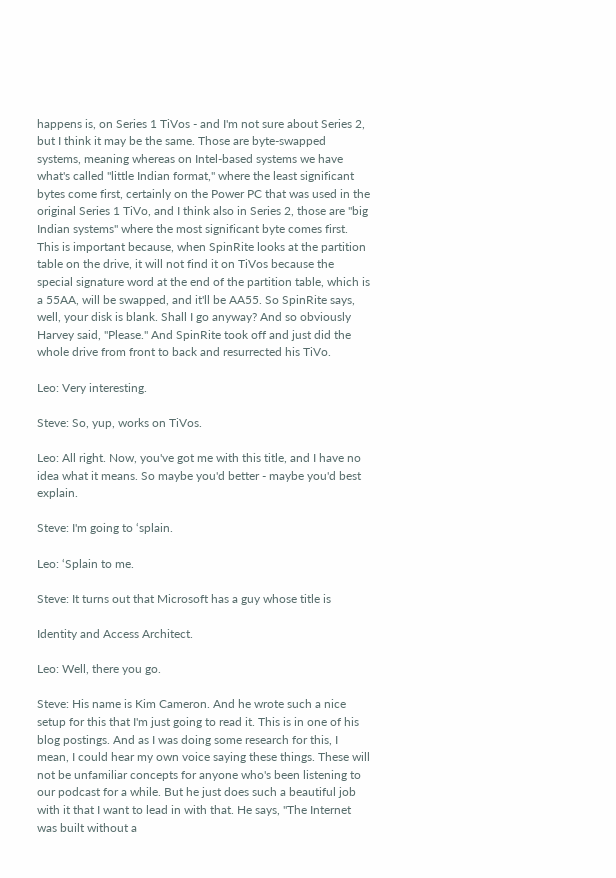happens is, on Series 1 TiVos - and I'm not sure about Series 2, but I think it may be the same. Those are byte-swapped systems, meaning whereas on Intel-based systems we have what's called "little Indian format," where the least significant bytes come first, certainly on the Power PC that was used in the original Series 1 TiVo, and I think also in Series 2, those are "big Indian systems" where the most significant byte comes first. This is important because, when SpinRite looks at the partition table on the drive, it will not find it on TiVos because the special signature word at the end of the partition table, which is a 55AA, will be swapped, and it'll be AA55. So SpinRite says, well, your disk is blank. Shall I go anyway? And so obviously Harvey said, "Please." And SpinRite took off and just did the whole drive from front to back and resurrected his TiVo.

Leo: Very interesting.

Steve: So, yup, works on TiVos.

Leo: All right. Now, you've got me with this title, and I have no idea what it means. So maybe you'd better - maybe you'd best explain.

Steve: I'm going to ‘splain.

Leo: ‘Splain to me.

Steve: It turns out that Microsoft has a guy whose title is

Identity and Access Architect.

Leo: Well, there you go.

Steve: His name is Kim Cameron. And he wrote such a nice setup for this that I'm just going to read it. This is in one of his blog postings. And as I was doing some research for this, I mean, I could hear my own voice saying these things. These will not be unfamiliar concepts for anyone who's been listening to our podcast for a while. But he just does such a beautiful job with it that I want to lead in with that. He says, "The Internet was built without a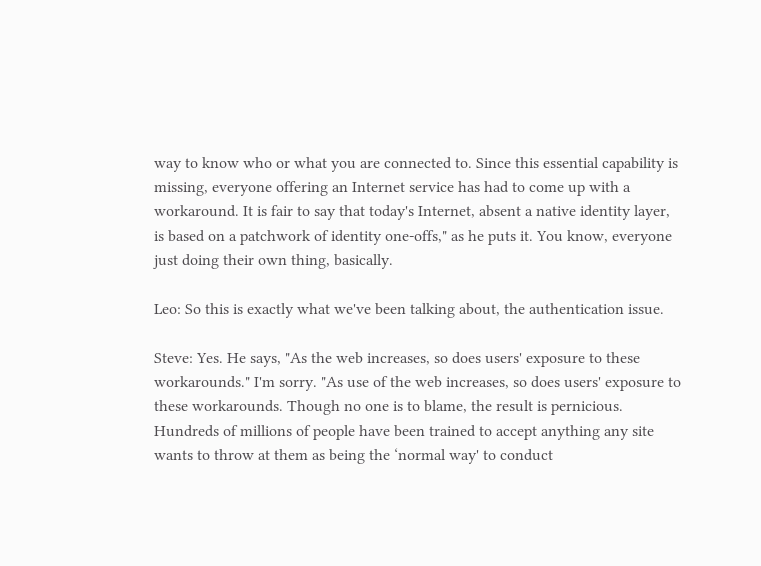way to know who or what you are connected to. Since this essential capability is missing, everyone offering an Internet service has had to come up with a workaround. It is fair to say that today's Internet, absent a native identity layer, is based on a patchwork of identity one-offs," as he puts it. You know, everyone just doing their own thing, basically.

Leo: So this is exactly what we've been talking about, the authentication issue.

Steve: Yes. He says, "As the web increases, so does users' exposure to these workarounds." I'm sorry. "As use of the web increases, so does users' exposure to these workarounds. Though no one is to blame, the result is pernicious. Hundreds of millions of people have been trained to accept anything any site wants to throw at them as being the ‘normal way' to conduct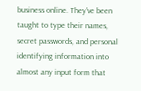business online. They've been taught to type their names, secret passwords, and personal identifying information into almost any input form that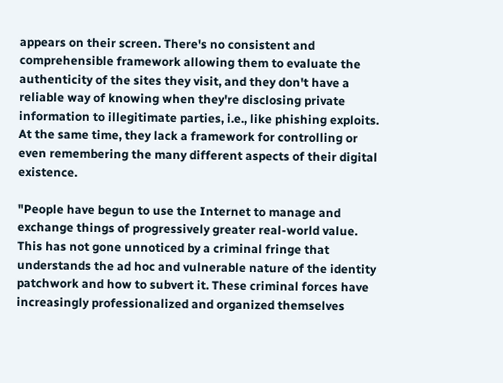appears on their screen. There's no consistent and comprehensible framework allowing them to evaluate the authenticity of the sites they visit, and they don't have a reliable way of knowing when they're disclosing private information to illegitimate parties, i.e., like phishing exploits. At the same time, they lack a framework for controlling or even remembering the many different aspects of their digital existence.

"People have begun to use the Internet to manage and exchange things of progressively greater real-world value. This has not gone unnoticed by a criminal fringe that understands the ad hoc and vulnerable nature of the identity patchwork and how to subvert it. These criminal forces have increasingly professionalized and organized themselves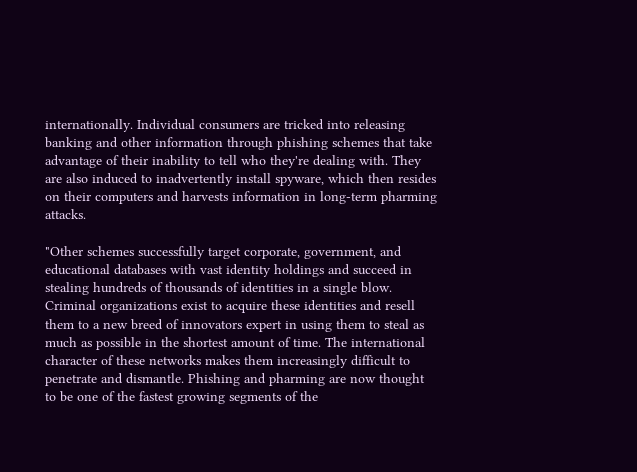internationally. Individual consumers are tricked into releasing banking and other information through phishing schemes that take advantage of their inability to tell who they're dealing with. They are also induced to inadvertently install spyware, which then resides on their computers and harvests information in long-term pharming attacks.

"Other schemes successfully target corporate, government, and educational databases with vast identity holdings and succeed in stealing hundreds of thousands of identities in a single blow. Criminal organizations exist to acquire these identities and resell them to a new breed of innovators expert in using them to steal as much as possible in the shortest amount of time. The international character of these networks makes them increasingly difficult to penetrate and dismantle. Phishing and pharming are now thought to be one of the fastest growing segments of the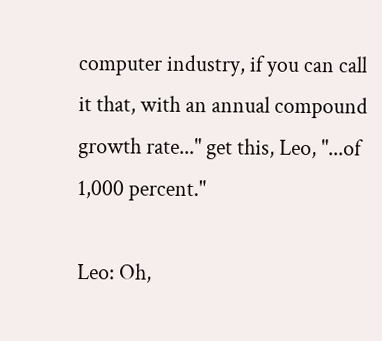computer industry, if you can call it that, with an annual compound growth rate..." get this, Leo, "...of 1,000 percent."

Leo: Oh,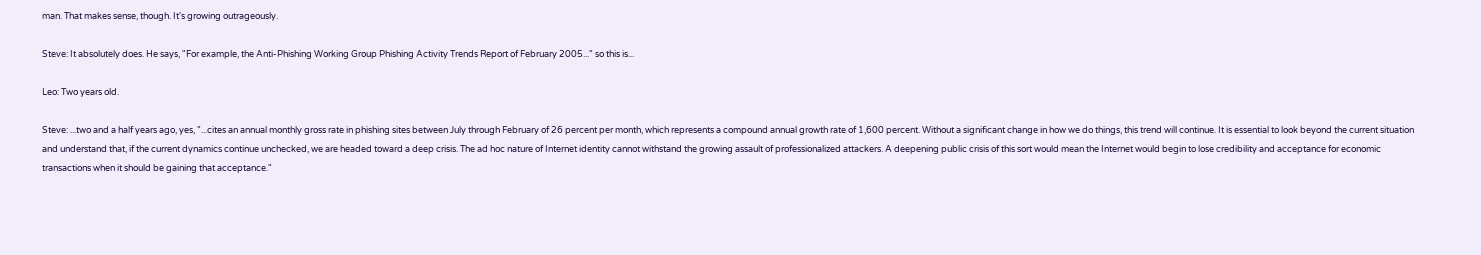man. That makes sense, though. It's growing outrageously.

Steve: It absolutely does. He says, "For example, the Anti-Phishing Working Group Phishing Activity Trends Report of February 2005..." so this is...

Leo: Two years old.

Steve: ...two and a half years ago, yes, "...cites an annual monthly gross rate in phishing sites between July through February of 26 percent per month, which represents a compound annual growth rate of 1,600 percent. Without a significant change in how we do things, this trend will continue. It is essential to look beyond the current situation and understand that, if the current dynamics continue unchecked, we are headed toward a deep crisis. The ad hoc nature of Internet identity cannot withstand the growing assault of professionalized attackers. A deepening public crisis of this sort would mean the Internet would begin to lose credibility and acceptance for economic transactions when it should be gaining that acceptance."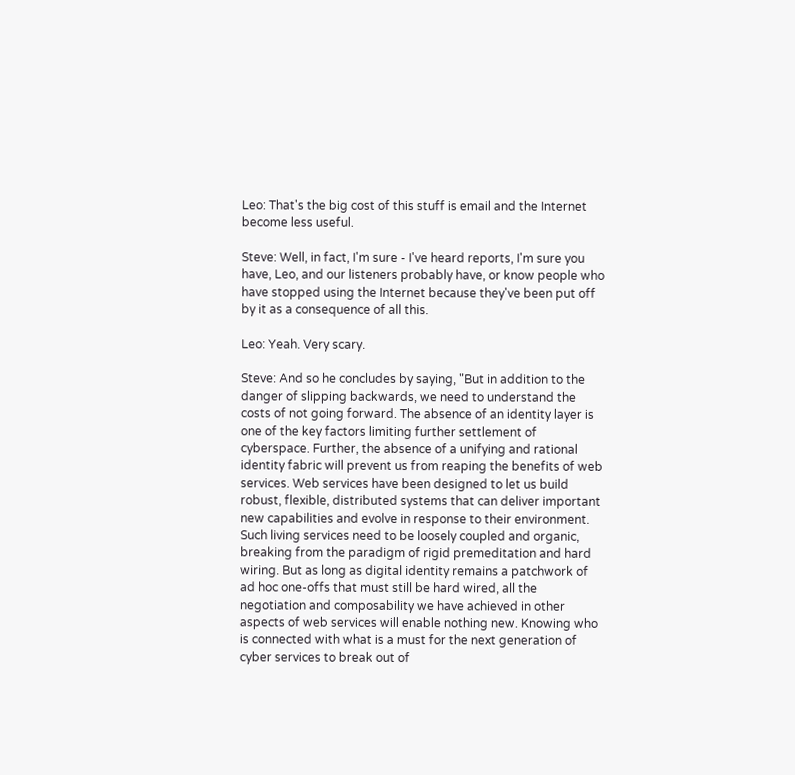Leo: That's the big cost of this stuff is email and the Internet become less useful.

Steve: Well, in fact, I'm sure - I've heard reports, I'm sure you have, Leo, and our listeners probably have, or know people who have stopped using the Internet because they've been put off by it as a consequence of all this.

Leo: Yeah. Very scary.

Steve: And so he concludes by saying, "But in addition to the danger of slipping backwards, we need to understand the costs of not going forward. The absence of an identity layer is one of the key factors limiting further settlement of cyberspace. Further, the absence of a unifying and rational identity fabric will prevent us from reaping the benefits of web services. Web services have been designed to let us build robust, flexible, distributed systems that can deliver important new capabilities and evolve in response to their environment. Such living services need to be loosely coupled and organic, breaking from the paradigm of rigid premeditation and hard wiring. But as long as digital identity remains a patchwork of ad hoc one-offs that must still be hard wired, all the negotiation and composability we have achieved in other aspects of web services will enable nothing new. Knowing who is connected with what is a must for the next generation of cyber services to break out of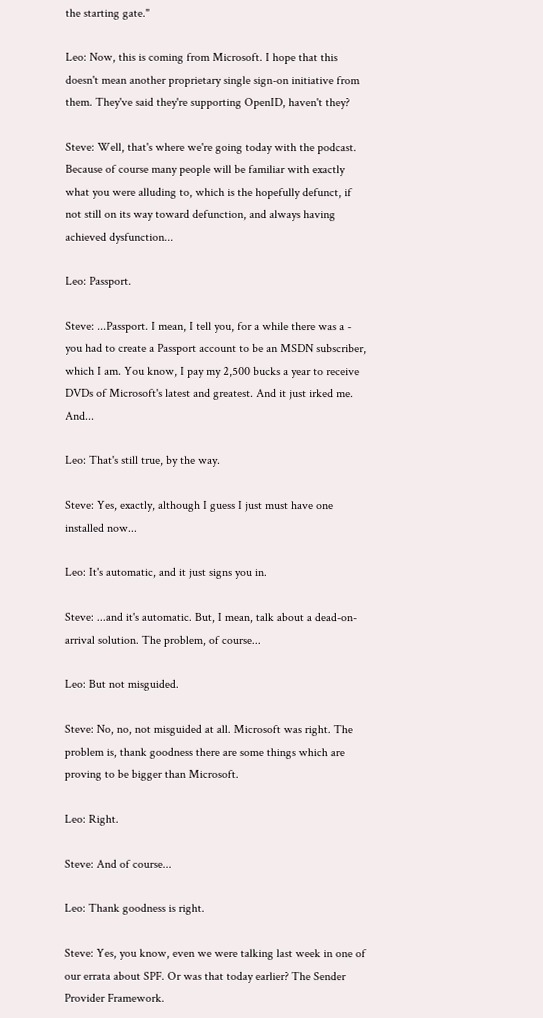the starting gate."

Leo: Now, this is coming from Microsoft. I hope that this doesn't mean another proprietary single sign-on initiative from them. They've said they're supporting OpenID, haven't they?

Steve: Well, that's where we're going today with the podcast. Because of course many people will be familiar with exactly what you were alluding to, which is the hopefully defunct, if not still on its way toward defunction, and always having achieved dysfunction...

Leo: Passport.

Steve: ...Passport. I mean, I tell you, for a while there was a - you had to create a Passport account to be an MSDN subscriber, which I am. You know, I pay my 2,500 bucks a year to receive DVDs of Microsoft's latest and greatest. And it just irked me. And...

Leo: That's still true, by the way.

Steve: Yes, exactly, although I guess I just must have one installed now...

Leo: It's automatic, and it just signs you in.

Steve: ...and it's automatic. But, I mean, talk about a dead-on-arrival solution. The problem, of course...

Leo: But not misguided.

Steve: No, no, not misguided at all. Microsoft was right. The problem is, thank goodness there are some things which are proving to be bigger than Microsoft.

Leo: Right.

Steve: And of course...

Leo: Thank goodness is right.

Steve: Yes, you know, even we were talking last week in one of our errata about SPF. Or was that today earlier? The Sender Provider Framework.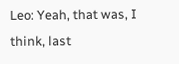Leo: Yeah, that was, I think, last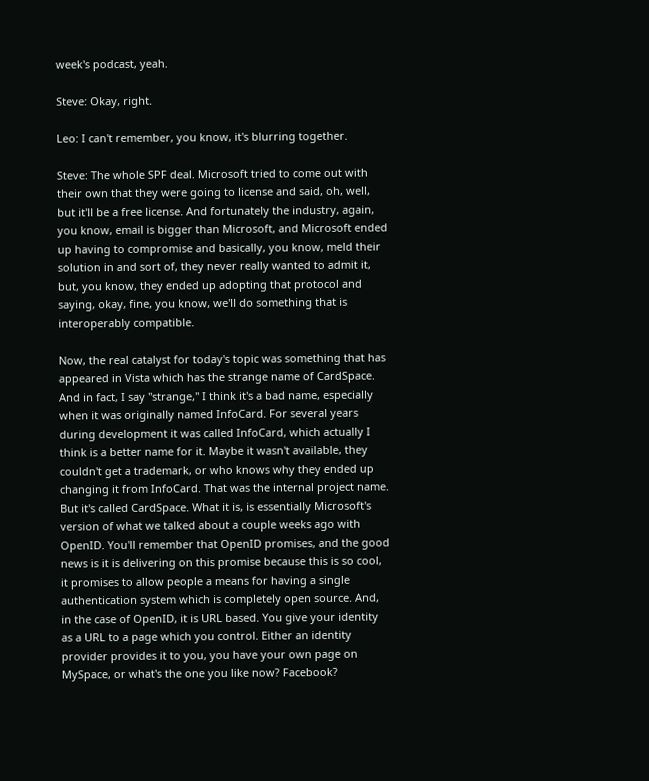week's podcast, yeah.

Steve: Okay, right.

Leo: I can't remember, you know, it's blurring together.

Steve: The whole SPF deal. Microsoft tried to come out with their own that they were going to license and said, oh, well, but it'll be a free license. And fortunately the industry, again, you know, email is bigger than Microsoft, and Microsoft ended up having to compromise and basically, you know, meld their solution in and sort of, they never really wanted to admit it, but, you know, they ended up adopting that protocol and saying, okay, fine, you know, we'll do something that is interoperably compatible.

Now, the real catalyst for today's topic was something that has appeared in Vista which has the strange name of CardSpace. And in fact, I say "strange," I think it's a bad name, especially when it was originally named InfoCard. For several years during development it was called InfoCard, which actually I think is a better name for it. Maybe it wasn't available, they couldn't get a trademark, or who knows why they ended up changing it from InfoCard. That was the internal project name. But it's called CardSpace. What it is, is essentially Microsoft's version of what we talked about a couple weeks ago with OpenID. You'll remember that OpenID promises, and the good news is it is delivering on this promise because this is so cool, it promises to allow people a means for having a single authentication system which is completely open source. And, in the case of OpenID, it is URL based. You give your identity as a URL to a page which you control. Either an identity provider provides it to you, you have your own page on MySpace, or what's the one you like now? Facebook?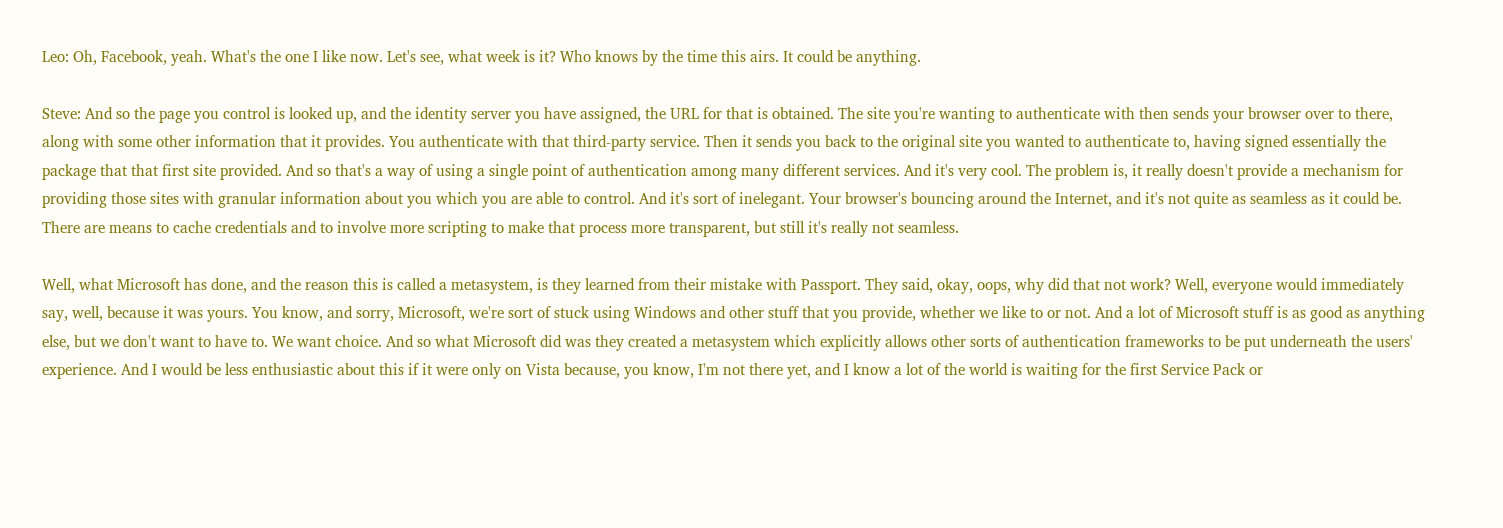Leo: Oh, Facebook, yeah. What's the one I like now. Let's see, what week is it? Who knows by the time this airs. It could be anything.

Steve: And so the page you control is looked up, and the identity server you have assigned, the URL for that is obtained. The site you're wanting to authenticate with then sends your browser over to there, along with some other information that it provides. You authenticate with that third-party service. Then it sends you back to the original site you wanted to authenticate to, having signed essentially the package that that first site provided. And so that's a way of using a single point of authentication among many different services. And it's very cool. The problem is, it really doesn't provide a mechanism for providing those sites with granular information about you which you are able to control. And it's sort of inelegant. Your browser's bouncing around the Internet, and it's not quite as seamless as it could be. There are means to cache credentials and to involve more scripting to make that process more transparent, but still it's really not seamless.

Well, what Microsoft has done, and the reason this is called a metasystem, is they learned from their mistake with Passport. They said, okay, oops, why did that not work? Well, everyone would immediately say, well, because it was yours. You know, and sorry, Microsoft, we're sort of stuck using Windows and other stuff that you provide, whether we like to or not. And a lot of Microsoft stuff is as good as anything else, but we don't want to have to. We want choice. And so what Microsoft did was they created a metasystem which explicitly allows other sorts of authentication frameworks to be put underneath the users' experience. And I would be less enthusiastic about this if it were only on Vista because, you know, I'm not there yet, and I know a lot of the world is waiting for the first Service Pack or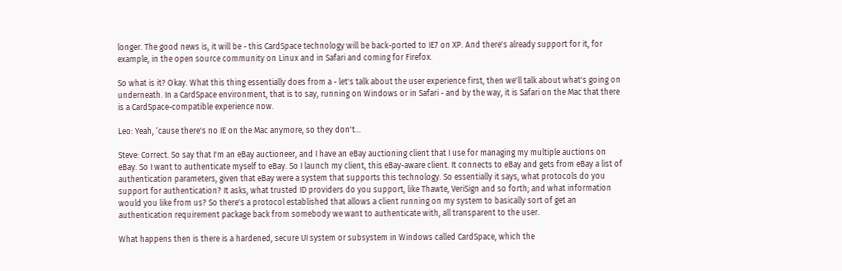longer. The good news is, it will be - this CardSpace technology will be back-ported to IE7 on XP. And there's already support for it, for example, in the open source community on Linux and in Safari and coming for Firefox.

So what is it? Okay. What this thing essentially does from a - let's talk about the user experience first, then we'll talk about what's going on underneath. In a CardSpace environment, that is to say, running on Windows or in Safari - and by the way, it is Safari on the Mac that there is a CardSpace-compatible experience now.

Leo: Yeah, ‘cause there's no IE on the Mac anymore, so they don't...

Steve: Correct. So say that I'm an eBay auctioneer, and I have an eBay auctioning client that I use for managing my multiple auctions on eBay. So I want to authenticate myself to eBay. So I launch my client, this eBay-aware client. It connects to eBay and gets from eBay a list of authentication parameters, given that eBay were a system that supports this technology. So essentially it says, what protocols do you support for authentication? It asks, what trusted ID providers do you support, like Thawte, VeriSign and so forth; and what information would you like from us? So there's a protocol established that allows a client running on my system to basically sort of get an authentication requirement package back from somebody we want to authenticate with, all transparent to the user.

What happens then is there is a hardened, secure UI system or subsystem in Windows called CardSpace, which the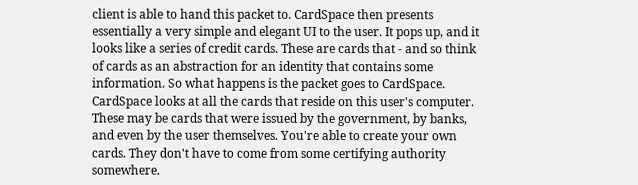client is able to hand this packet to. CardSpace then presents essentially a very simple and elegant UI to the user. It pops up, and it looks like a series of credit cards. These are cards that - and so think of cards as an abstraction for an identity that contains some information. So what happens is the packet goes to CardSpace. CardSpace looks at all the cards that reside on this user's computer. These may be cards that were issued by the government, by banks, and even by the user themselves. You're able to create your own cards. They don't have to come from some certifying authority somewhere.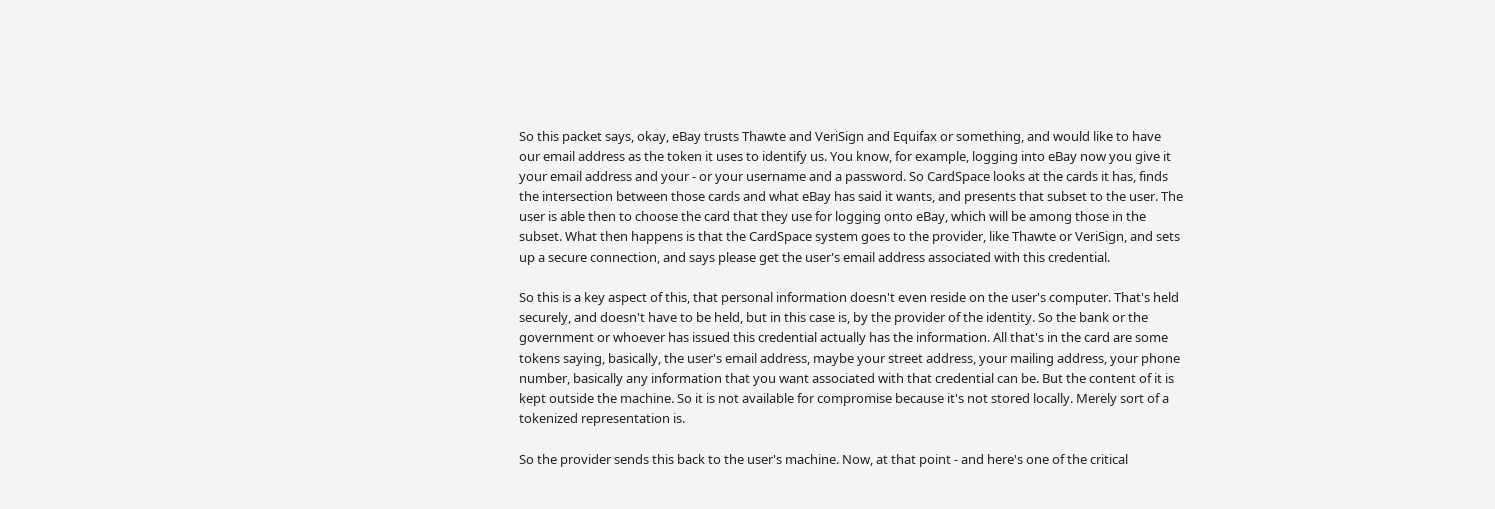So this packet says, okay, eBay trusts Thawte and VeriSign and Equifax or something, and would like to have our email address as the token it uses to identify us. You know, for example, logging into eBay now you give it your email address and your - or your username and a password. So CardSpace looks at the cards it has, finds the intersection between those cards and what eBay has said it wants, and presents that subset to the user. The user is able then to choose the card that they use for logging onto eBay, which will be among those in the subset. What then happens is that the CardSpace system goes to the provider, like Thawte or VeriSign, and sets up a secure connection, and says please get the user's email address associated with this credential.

So this is a key aspect of this, that personal information doesn't even reside on the user's computer. That's held securely, and doesn't have to be held, but in this case is, by the provider of the identity. So the bank or the government or whoever has issued this credential actually has the information. All that's in the card are some tokens saying, basically, the user's email address, maybe your street address, your mailing address, your phone number, basically any information that you want associated with that credential can be. But the content of it is kept outside the machine. So it is not available for compromise because it's not stored locally. Merely sort of a tokenized representation is.

So the provider sends this back to the user's machine. Now, at that point - and here's one of the critical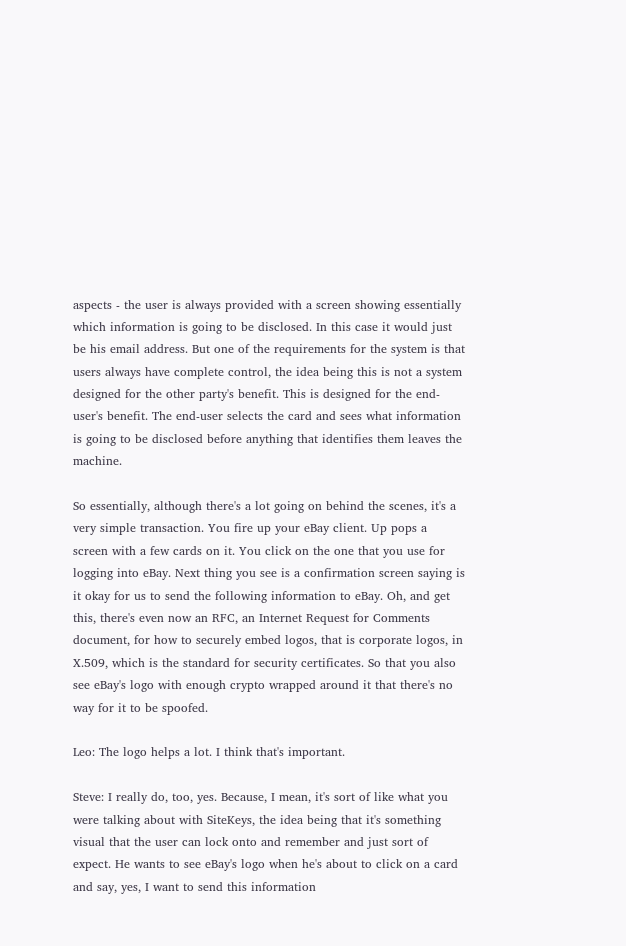aspects - the user is always provided with a screen showing essentially which information is going to be disclosed. In this case it would just be his email address. But one of the requirements for the system is that users always have complete control, the idea being this is not a system designed for the other party's benefit. This is designed for the end-user's benefit. The end-user selects the card and sees what information is going to be disclosed before anything that identifies them leaves the machine.

So essentially, although there's a lot going on behind the scenes, it's a very simple transaction. You fire up your eBay client. Up pops a screen with a few cards on it. You click on the one that you use for logging into eBay. Next thing you see is a confirmation screen saying is it okay for us to send the following information to eBay. Oh, and get this, there's even now an RFC, an Internet Request for Comments document, for how to securely embed logos, that is corporate logos, in X.509, which is the standard for security certificates. So that you also see eBay's logo with enough crypto wrapped around it that there's no way for it to be spoofed.

Leo: The logo helps a lot. I think that's important.

Steve: I really do, too, yes. Because, I mean, it's sort of like what you were talking about with SiteKeys, the idea being that it's something visual that the user can lock onto and remember and just sort of expect. He wants to see eBay's logo when he's about to click on a card and say, yes, I want to send this information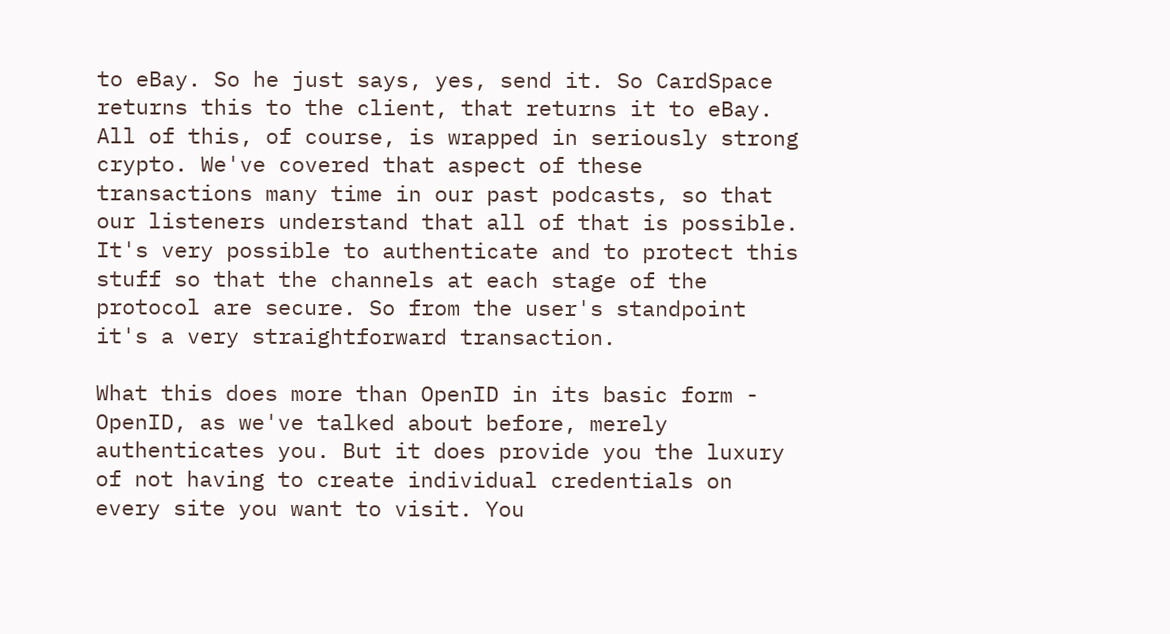to eBay. So he just says, yes, send it. So CardSpace returns this to the client, that returns it to eBay. All of this, of course, is wrapped in seriously strong crypto. We've covered that aspect of these transactions many time in our past podcasts, so that our listeners understand that all of that is possible. It's very possible to authenticate and to protect this stuff so that the channels at each stage of the protocol are secure. So from the user's standpoint it's a very straightforward transaction.

What this does more than OpenID in its basic form - OpenID, as we've talked about before, merely authenticates you. But it does provide you the luxury of not having to create individual credentials on every site you want to visit. You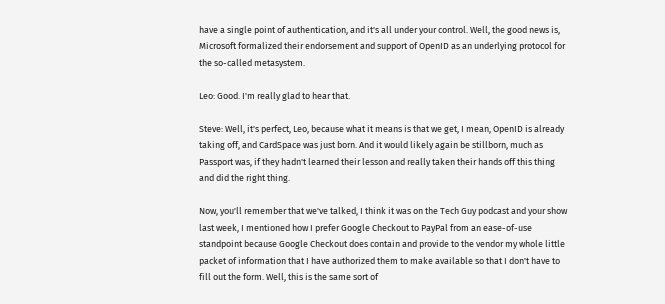have a single point of authentication, and it's all under your control. Well, the good news is, Microsoft formalized their endorsement and support of OpenID as an underlying protocol for the so-called metasystem.

Leo: Good. I'm really glad to hear that.

Steve: Well, it's perfect, Leo, because what it means is that we get, I mean, OpenID is already taking off, and CardSpace was just born. And it would likely again be stillborn, much as Passport was, if they hadn't learned their lesson and really taken their hands off this thing and did the right thing.

Now, you'll remember that we've talked, I think it was on the Tech Guy podcast and your show last week, I mentioned how I prefer Google Checkout to PayPal from an ease-of-use standpoint because Google Checkout does contain and provide to the vendor my whole little packet of information that I have authorized them to make available so that I don't have to fill out the form. Well, this is the same sort of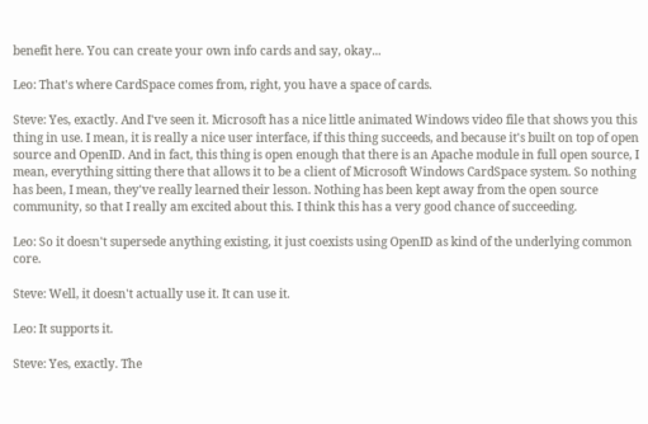benefit here. You can create your own info cards and say, okay...

Leo: That's where CardSpace comes from, right, you have a space of cards.

Steve: Yes, exactly. And I've seen it. Microsoft has a nice little animated Windows video file that shows you this thing in use. I mean, it is really a nice user interface, if this thing succeeds, and because it's built on top of open source and OpenID. And in fact, this thing is open enough that there is an Apache module in full open source, I mean, everything sitting there that allows it to be a client of Microsoft Windows CardSpace system. So nothing has been, I mean, they've really learned their lesson. Nothing has been kept away from the open source community, so that I really am excited about this. I think this has a very good chance of succeeding.

Leo: So it doesn't supersede anything existing, it just coexists using OpenID as kind of the underlying common core.

Steve: Well, it doesn't actually use it. It can use it.

Leo: It supports it.

Steve: Yes, exactly. The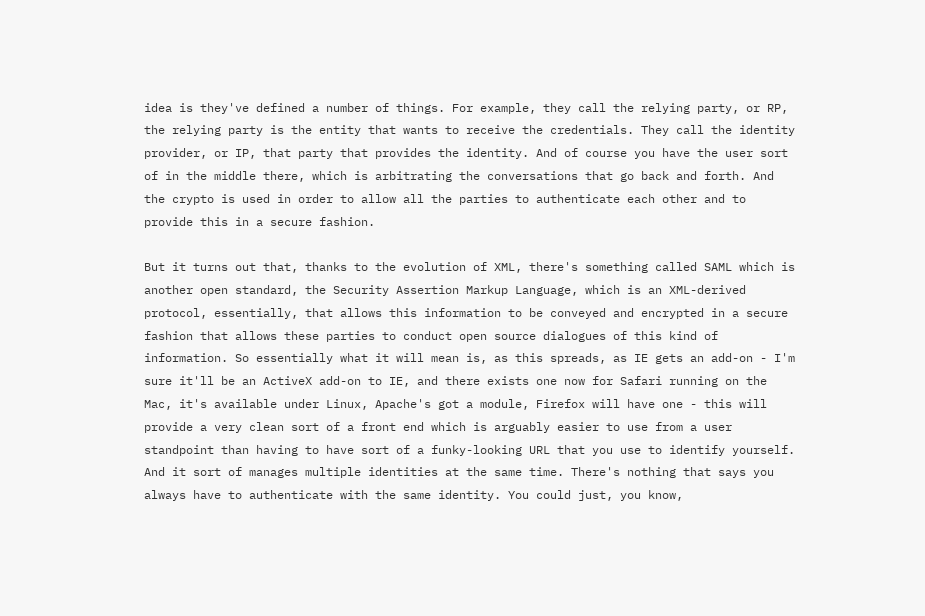idea is they've defined a number of things. For example, they call the relying party, or RP, the relying party is the entity that wants to receive the credentials. They call the identity provider, or IP, that party that provides the identity. And of course you have the user sort of in the middle there, which is arbitrating the conversations that go back and forth. And the crypto is used in order to allow all the parties to authenticate each other and to provide this in a secure fashion.

But it turns out that, thanks to the evolution of XML, there's something called SAML which is another open standard, the Security Assertion Markup Language, which is an XML-derived protocol, essentially, that allows this information to be conveyed and encrypted in a secure fashion that allows these parties to conduct open source dialogues of this kind of information. So essentially what it will mean is, as this spreads, as IE gets an add-on - I'm sure it'll be an ActiveX add-on to IE, and there exists one now for Safari running on the Mac, it's available under Linux, Apache's got a module, Firefox will have one - this will provide a very clean sort of a front end which is arguably easier to use from a user standpoint than having to have sort of a funky-looking URL that you use to identify yourself. And it sort of manages multiple identities at the same time. There's nothing that says you always have to authenticate with the same identity. You could just, you know,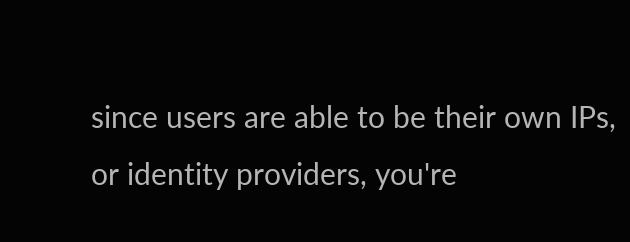since users are able to be their own IPs, or identity providers, you're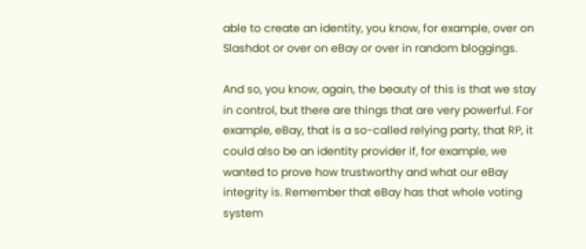able to create an identity, you know, for example, over on Slashdot or over on eBay or over in random bloggings.

And so, you know, again, the beauty of this is that we stay in control, but there are things that are very powerful. For example, eBay, that is a so-called relying party, that RP, it could also be an identity provider if, for example, we wanted to prove how trustworthy and what our eBay integrity is. Remember that eBay has that whole voting system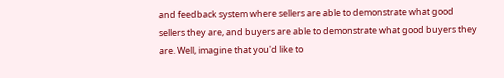and feedback system where sellers are able to demonstrate what good sellers they are, and buyers are able to demonstrate what good buyers they are. Well, imagine that you'd like to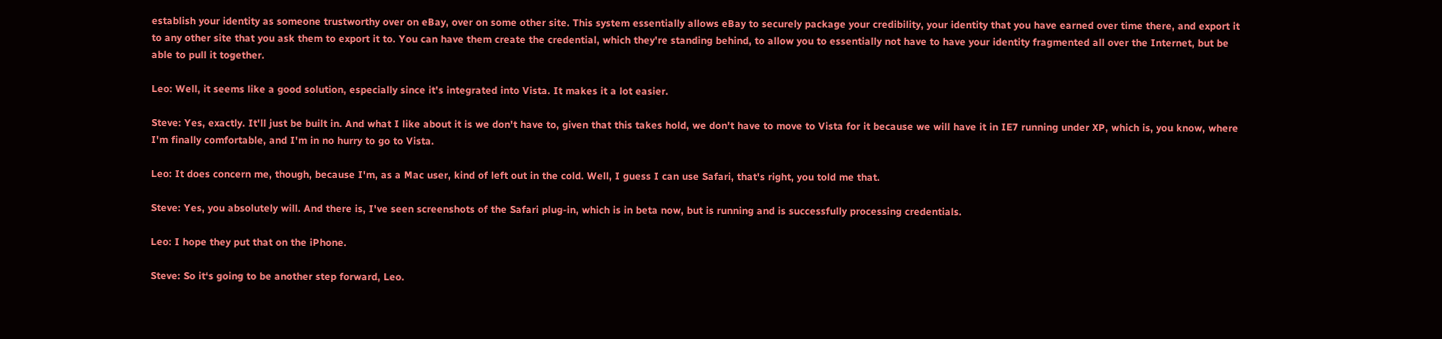establish your identity as someone trustworthy over on eBay, over on some other site. This system essentially allows eBay to securely package your credibility, your identity that you have earned over time there, and export it to any other site that you ask them to export it to. You can have them create the credential, which they're standing behind, to allow you to essentially not have to have your identity fragmented all over the Internet, but be able to pull it together.

Leo: Well, it seems like a good solution, especially since it's integrated into Vista. It makes it a lot easier.

Steve: Yes, exactly. It'll just be built in. And what I like about it is we don't have to, given that this takes hold, we don't have to move to Vista for it because we will have it in IE7 running under XP, which is, you know, where I'm finally comfortable, and I'm in no hurry to go to Vista.

Leo: It does concern me, though, because I'm, as a Mac user, kind of left out in the cold. Well, I guess I can use Safari, that's right, you told me that.

Steve: Yes, you absolutely will. And there is, I've seen screenshots of the Safari plug-in, which is in beta now, but is running and is successfully processing credentials.

Leo: I hope they put that on the iPhone.

Steve: So it‘s going to be another step forward, Leo.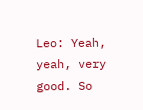Leo: Yeah, yeah, very good. So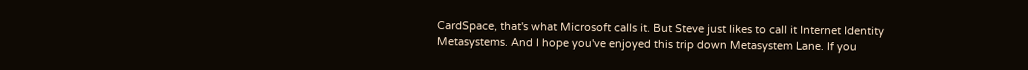CardSpace, that's what Microsoft calls it. But Steve just likes to call it Internet Identity Metasystems. And I hope you've enjoyed this trip down Metasystem Lane. If you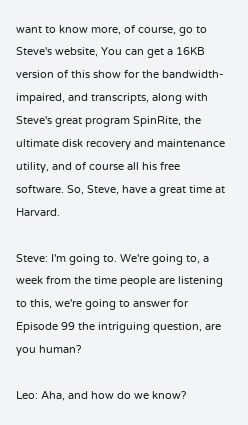want to know more, of course, go to Steve's website, You can get a 16KB version of this show for the bandwidth-impaired, and transcripts, along with Steve's great program SpinRite, the ultimate disk recovery and maintenance utility, and of course all his free software. So, Steve, have a great time at Harvard.

Steve: I'm going to. We're going to, a week from the time people are listening to this, we're going to answer for Episode 99 the intriguing question, are you human?

Leo: Aha, and how do we know?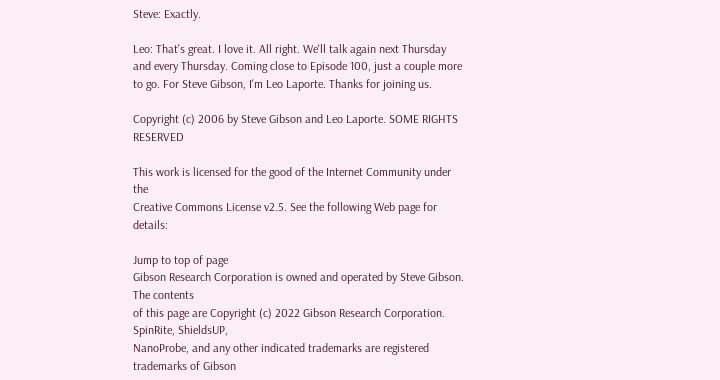Steve: Exactly.

Leo: That's great. I love it. All right. We'll talk again next Thursday and every Thursday. Coming close to Episode 100, just a couple more to go. For Steve Gibson, I'm Leo Laporte. Thanks for joining us.

Copyright (c) 2006 by Steve Gibson and Leo Laporte. SOME RIGHTS RESERVED

This work is licensed for the good of the Internet Community under the
Creative Commons License v2.5. See the following Web page for details:

Jump to top of page
Gibson Research Corporation is owned and operated by Steve Gibson.  The contents
of this page are Copyright (c) 2022 Gibson Research Corporation. SpinRite, ShieldsUP,
NanoProbe, and any other indicated trademarks are registered trademarks of Gibson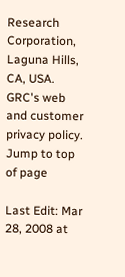Research Corporation, Laguna Hills, CA, USA. GRC's web and customer privacy policy.
Jump to top of page

Last Edit: Mar 28, 2008 at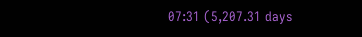07:31 (5,207.31 days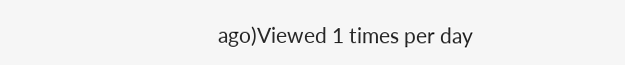ago)Viewed 1 times per day